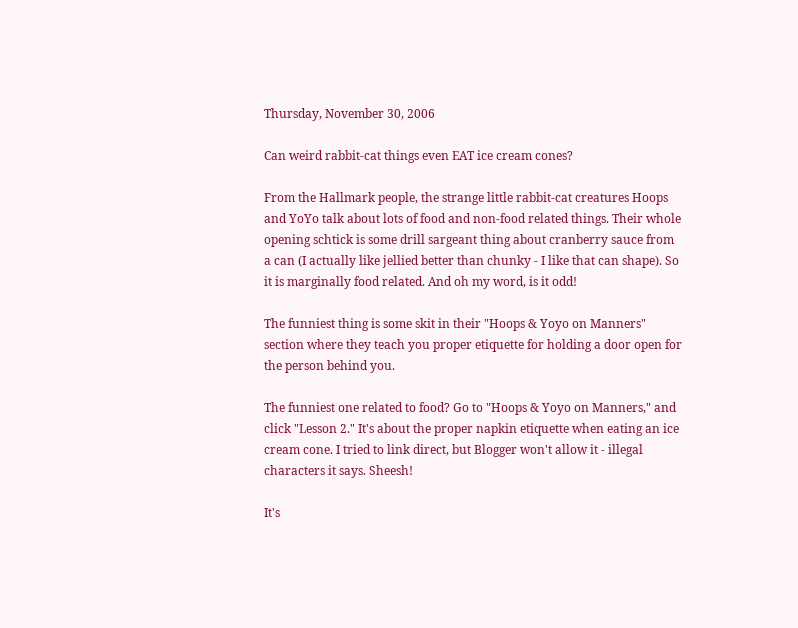Thursday, November 30, 2006

Can weird rabbit-cat things even EAT ice cream cones?

From the Hallmark people, the strange little rabbit-cat creatures Hoops and YoYo talk about lots of food and non-food related things. Their whole opening schtick is some drill sargeant thing about cranberry sauce from a can (I actually like jellied better than chunky - I like that can shape). So it is marginally food related. And oh my word, is it odd!

The funniest thing is some skit in their "Hoops & Yoyo on Manners" section where they teach you proper etiquette for holding a door open for the person behind you.

The funniest one related to food? Go to "Hoops & Yoyo on Manners," and click "Lesson 2." It's about the proper napkin etiquette when eating an ice cream cone. I tried to link direct, but Blogger won't allow it - illegal characters it says. Sheesh!

It's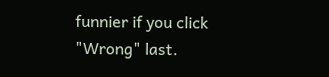funnier if you click "Wrong" last.